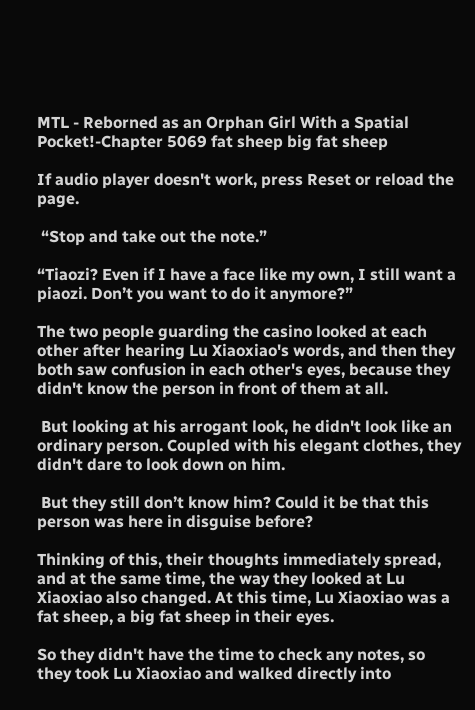MTL - Reborned as an Orphan Girl With a Spatial Pocket!-Chapter 5069 fat sheep big fat sheep

If audio player doesn't work, press Reset or reload the page.

 “Stop and take out the note.”

“Tiaozi? Even if I have a face like my own, I still want a piaozi. Don’t you want to do it anymore?”

The two people guarding the casino looked at each other after hearing Lu Xiaoxiao's words, and then they both saw confusion in each other's eyes, because they didn't know the person in front of them at all.

 But looking at his arrogant look, he didn't look like an ordinary person. Coupled with his elegant clothes, they didn't dare to look down on him.

 But they still don’t know him? Could it be that this person was here in disguise before?

Thinking of this, their thoughts immediately spread, and at the same time, the way they looked at Lu Xiaoxiao also changed. At this time, Lu Xiaoxiao was a fat sheep, a big fat sheep in their eyes.

So they didn't have the time to check any notes, so they took Lu Xiaoxiao and walked directly into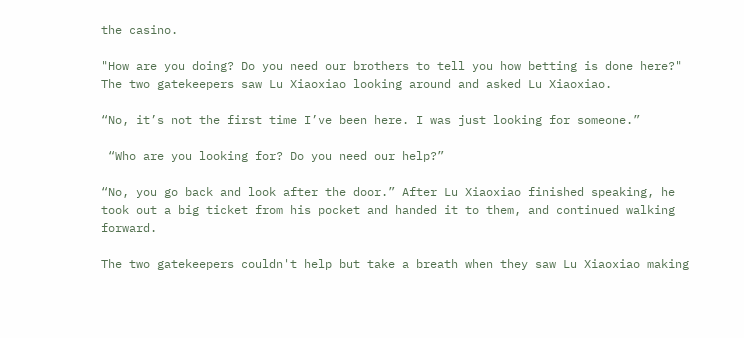the casino.

"How are you doing? Do you need our brothers to tell you how betting is done here?" The two gatekeepers saw Lu Xiaoxiao looking around and asked Lu Xiaoxiao.

“No, it’s not the first time I’ve been here. I was just looking for someone.”

 “Who are you looking for? Do you need our help?”

“No, you go back and look after the door.” After Lu Xiaoxiao finished speaking, he took out a big ticket from his pocket and handed it to them, and continued walking forward.

The two gatekeepers couldn't help but take a breath when they saw Lu Xiaoxiao making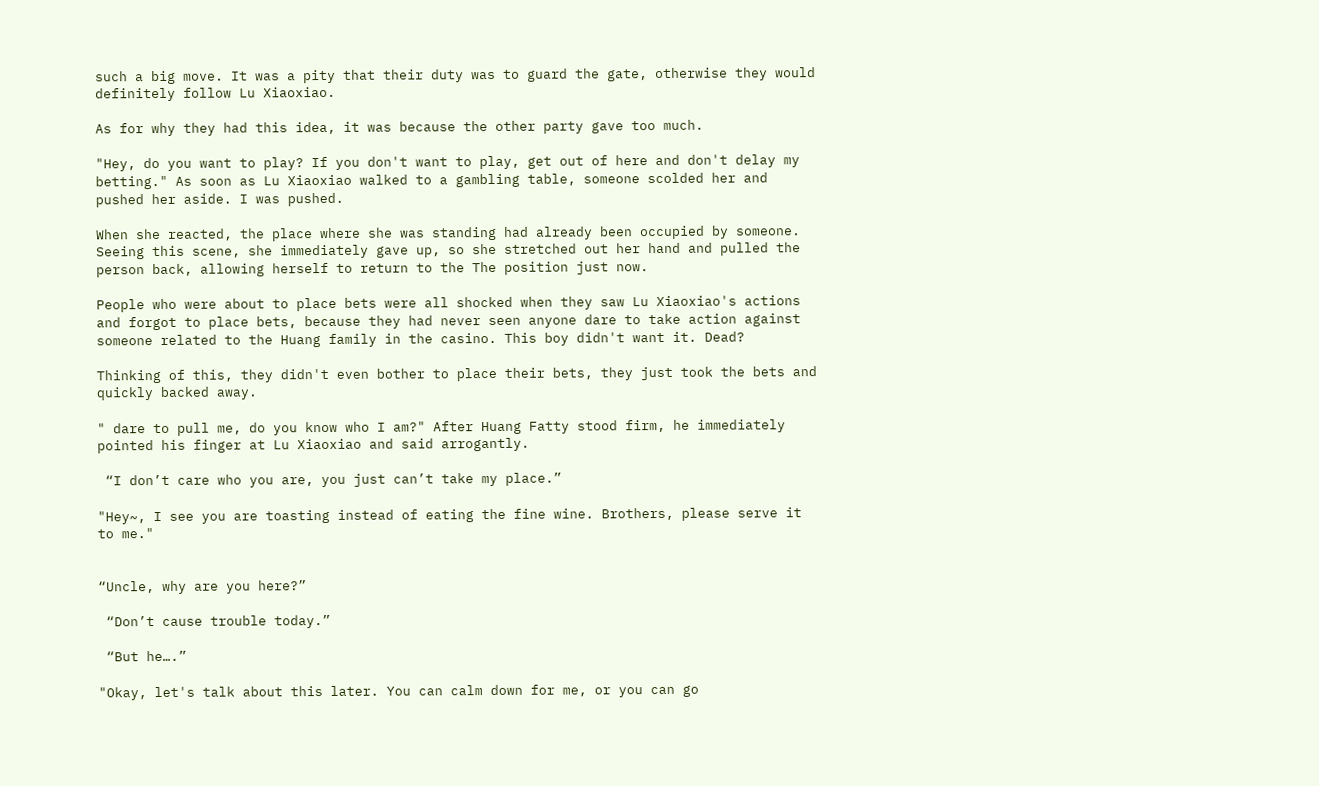such a big move. It was a pity that their duty was to guard the gate, otherwise they would definitely follow Lu Xiaoxiao.

As for why they had this idea, it was because the other party gave too much.

"Hey, do you want to play? If you don't want to play, get out of here and don't delay my betting." As soon as Lu Xiaoxiao walked to a gambling table, someone scolded her and pushed her aside. I was pushed.

When she reacted, the place where she was standing had already been occupied by someone. Seeing this scene, she immediately gave up, so she stretched out her hand and pulled the person back, allowing herself to return to the The position just now.

People who were about to place bets were all shocked when they saw Lu Xiaoxiao's actions and forgot to place bets, because they had never seen anyone dare to take action against someone related to the Huang family in the casino. This boy didn't want it. Dead?

Thinking of this, they didn't even bother to place their bets, they just took the bets and quickly backed away.

" dare to pull me, do you know who I am?" After Huang Fatty stood firm, he immediately pointed his finger at Lu Xiaoxiao and said arrogantly.

 “I don’t care who you are, you just can’t take my place.”

"Hey~, I see you are toasting instead of eating the fine wine. Brothers, please serve it to me."


“Uncle, why are you here?”

 “Don’t cause trouble today.”

 “But he….”

"Okay, let's talk about this later. You can calm down for me, or you can go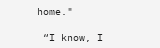home."

 “I know, I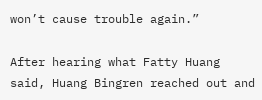won’t cause trouble again.”

After hearing what Fatty Huang said, Huang Bingren reached out and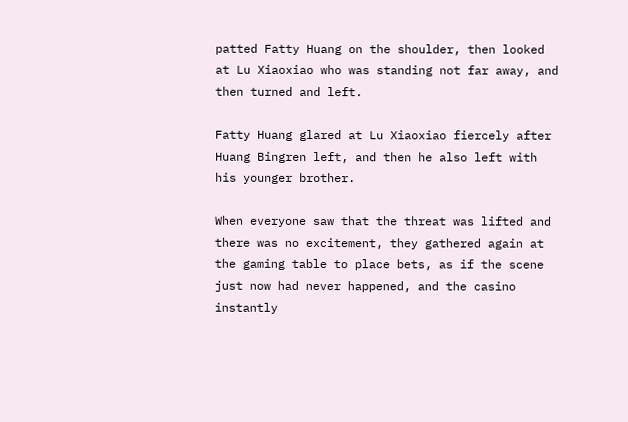patted Fatty Huang on the shoulder, then looked at Lu Xiaoxiao who was standing not far away, and then turned and left.

Fatty Huang glared at Lu Xiaoxiao fiercely after Huang Bingren left, and then he also left with his younger brother.

When everyone saw that the threat was lifted and there was no excitement, they gathered again at the gaming table to place bets, as if the scene just now had never happened, and the casino instantly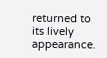returned to its lively appearance.